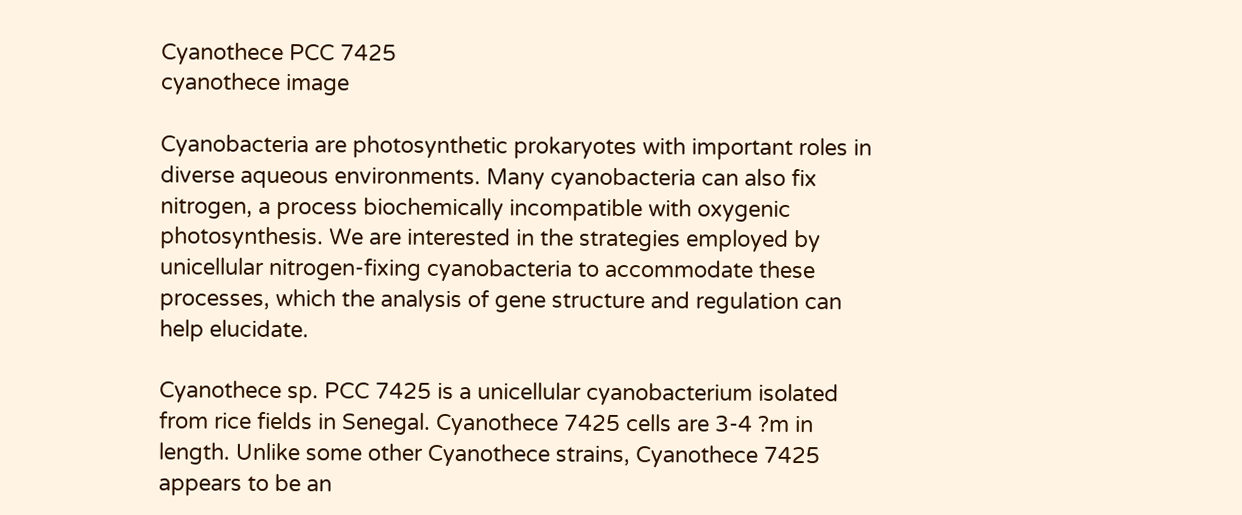Cyanothece PCC 7425
cyanothece image

Cyanobacteria are photosynthetic prokaryotes with important roles in diverse aqueous environments. Many cyanobacteria can also fix nitrogen, a process biochemically incompatible with oxygenic photosynthesis. We are interested in the strategies employed by unicellular nitrogen-fixing cyanobacteria to accommodate these processes, which the analysis of gene structure and regulation can help elucidate.

Cyanothece sp. PCC 7425 is a unicellular cyanobacterium isolated from rice fields in Senegal. Cyanothece 7425 cells are 3-4 ?m in length. Unlike some other Cyanothece strains, Cyanothece 7425 appears to be an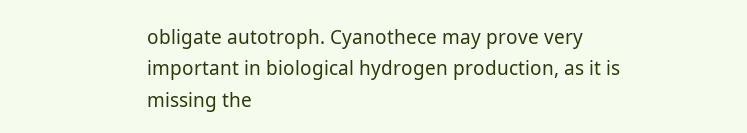obligate autotroph. Cyanothece may prove very important in biological hydrogen production, as it is missing the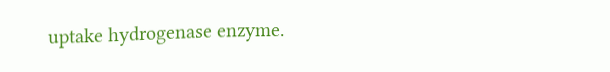uptake hydrogenase enzyme.